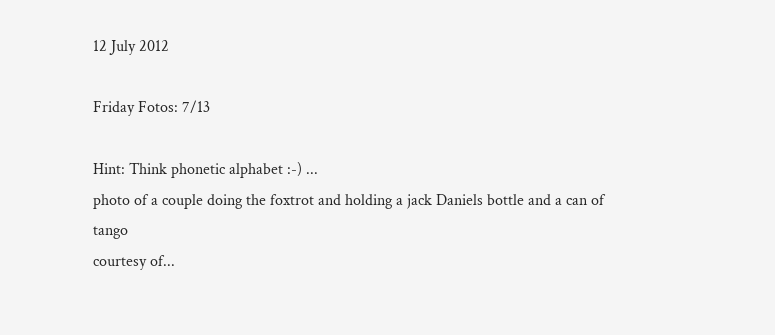12 July 2012

Friday Fotos: 7/13

Hint: Think phonetic alphabet :-) ...
photo of a couple doing the foxtrot and holding a jack Daniels bottle and a can of tango
courtesy of...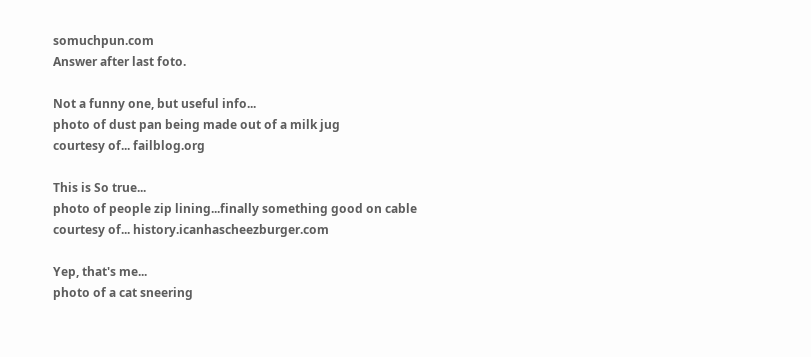somuchpun.com
Answer after last foto.

Not a funny one, but useful info...
photo of dust pan being made out of a milk jug
courtesy of... failblog.org

This is So true...
photo of people zip lining...finally something good on cable
courtesy of... history.icanhascheezburger.com

Yep, that's me...
photo of a cat sneering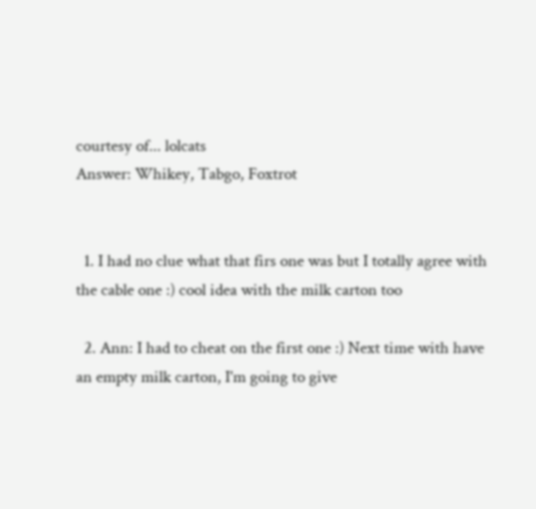courtesy of... lolcats
Answer: Whikey, Tabgo, Foxtrot


  1. I had no clue what that firs one was but I totally agree with the cable one :) cool idea with the milk carton too

  2. Ann: I had to cheat on the first one :) Next time with have an empty milk carton, I'm going to give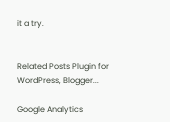it a try.


Related Posts Plugin for WordPress, Blogger...

Google Analytics